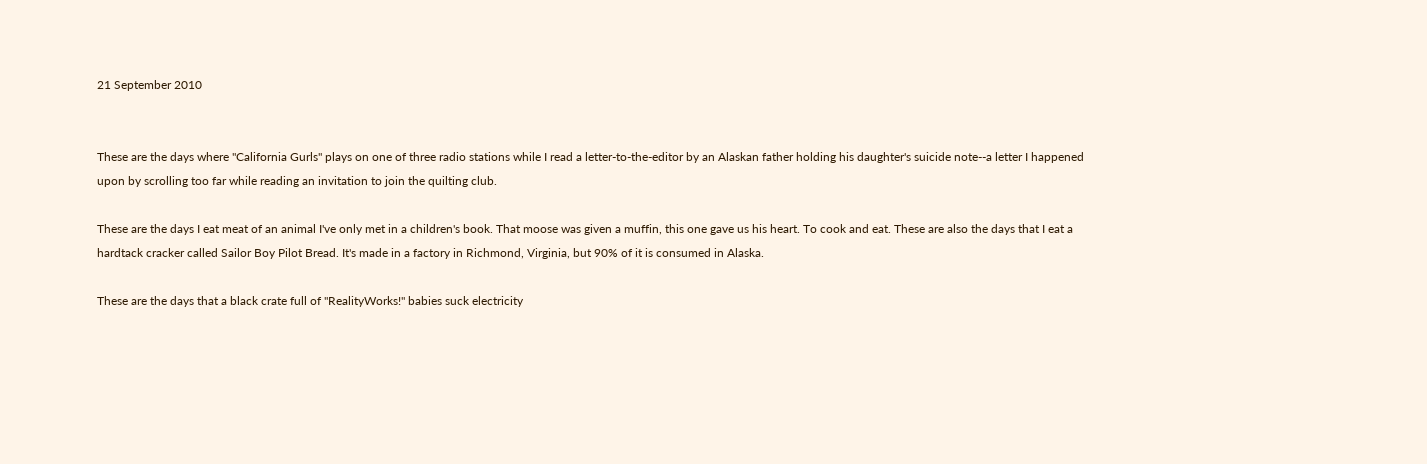21 September 2010


These are the days where "California Gurls" plays on one of three radio stations while I read a letter-to-the-editor by an Alaskan father holding his daughter's suicide note--a letter I happened upon by scrolling too far while reading an invitation to join the quilting club.

These are the days I eat meat of an animal I've only met in a children's book. That moose was given a muffin, this one gave us his heart. To cook and eat. These are also the days that I eat a hardtack cracker called Sailor Boy Pilot Bread. It's made in a factory in Richmond, Virginia, but 90% of it is consumed in Alaska.

These are the days that a black crate full of "RealityWorks!" babies suck electricity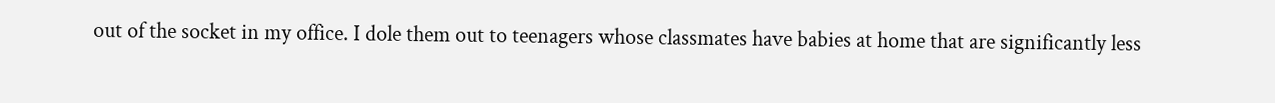out of the socket in my office. I dole them out to teenagers whose classmates have babies at home that are significantly less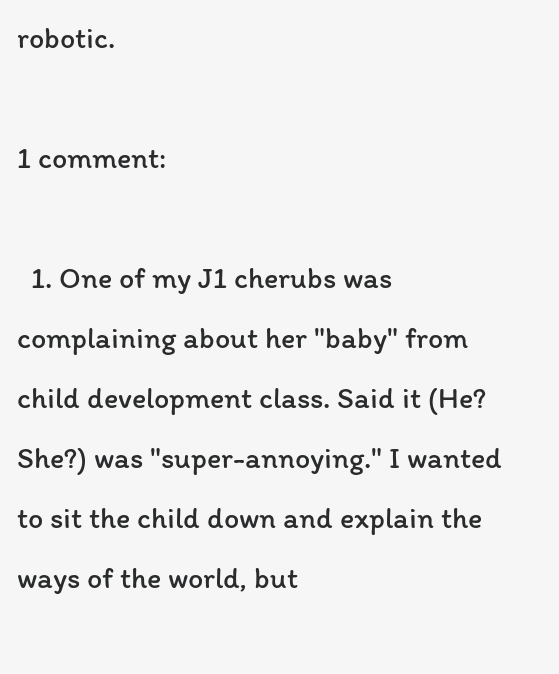robotic.

1 comment:

  1. One of my J1 cherubs was complaining about her "baby" from child development class. Said it (He? She?) was "super-annoying." I wanted to sit the child down and explain the ways of the world, but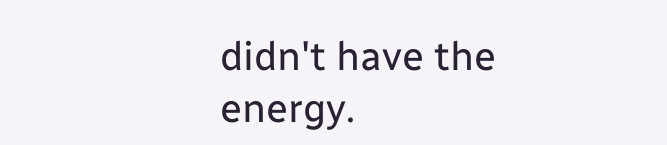didn't have the energy.